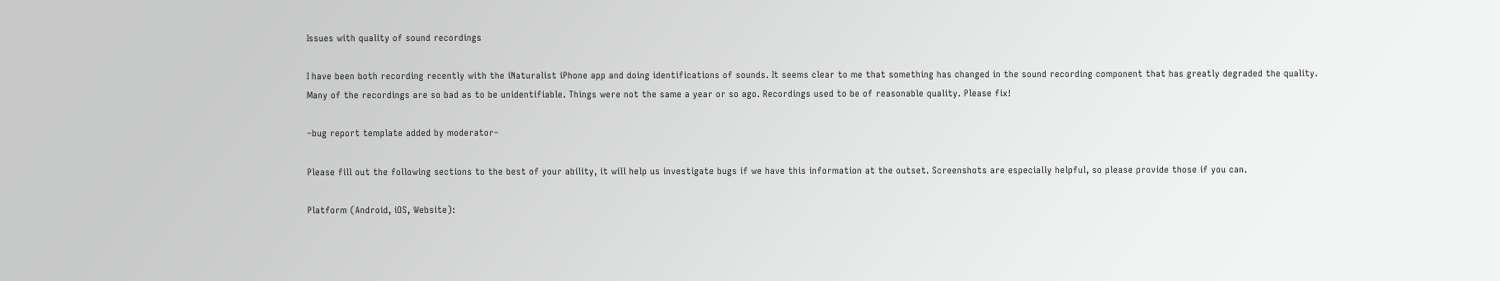Issues with quality of sound recordings

I have been both recording recently with the iNaturalist iPhone app and doing identifications of sounds. It seems clear to me that something has changed in the sound recording component that has greatly degraded the quality. Many of the recordings are so bad as to be unidentifiable. Things were not the same a year or so ago. Recordings used to be of reasonable quality. Please fix!

–bug report template added by moderator–

Please fill out the following sections to the best of your ability, it will help us investigate bugs if we have this information at the outset. Screenshots are especially helpful, so please provide those if you can.

Platform (Android, iOS, Website):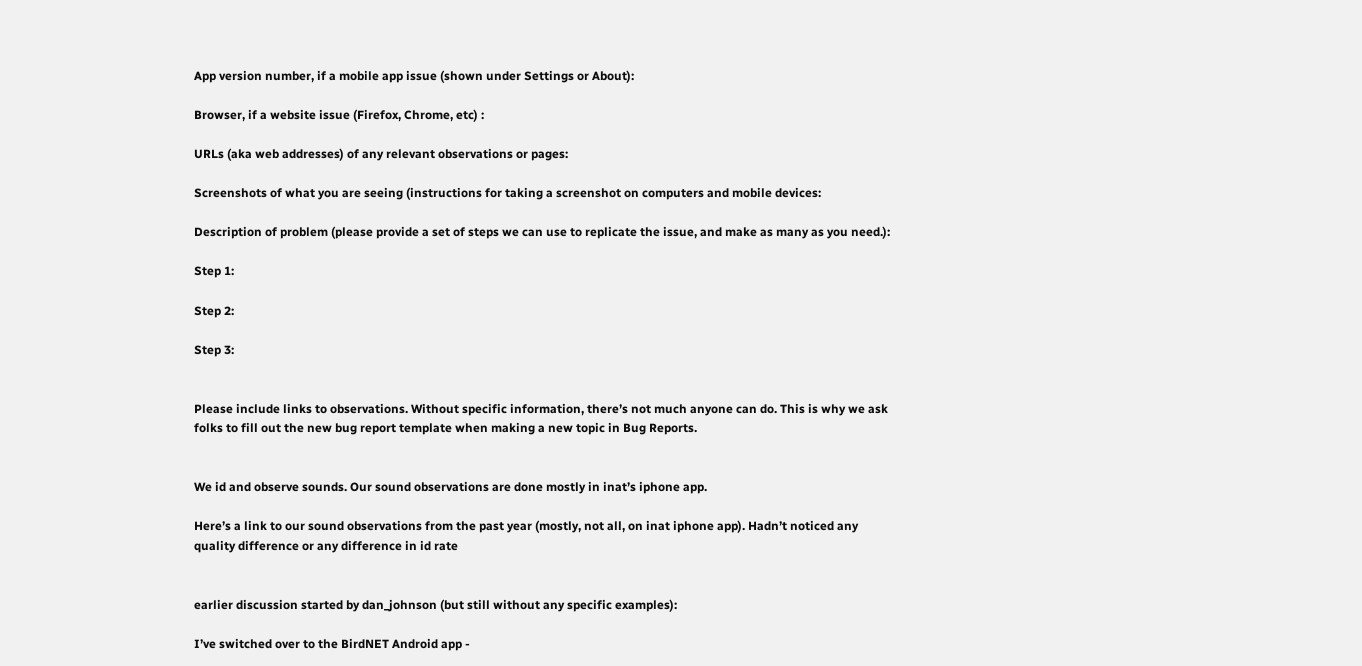App version number, if a mobile app issue (shown under Settings or About):

Browser, if a website issue (Firefox, Chrome, etc) :

URLs (aka web addresses) of any relevant observations or pages:

Screenshots of what you are seeing (instructions for taking a screenshot on computers and mobile devices:

Description of problem (please provide a set of steps we can use to replicate the issue, and make as many as you need.):

Step 1:

Step 2:

Step 3:


Please include links to observations. Without specific information, there’s not much anyone can do. This is why we ask folks to fill out the new bug report template when making a new topic in Bug Reports.


We id and observe sounds. Our sound observations are done mostly in inat’s iphone app.

Here’s a link to our sound observations from the past year (mostly, not all, on inat iphone app). Hadn’t noticed any quality difference or any difference in id rate


earlier discussion started by dan_johnson (but still without any specific examples):

I’ve switched over to the BirdNET Android app -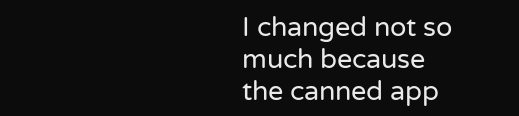I changed not so much because the canned app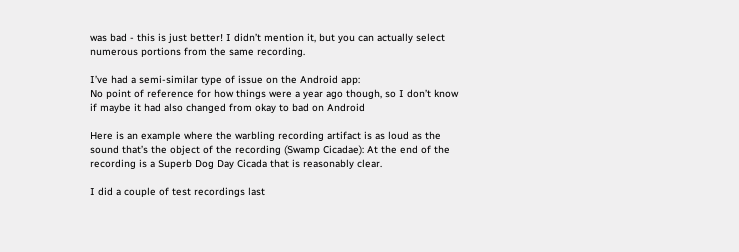was bad - this is just better! I didn’t mention it, but you can actually select numerous portions from the same recording.

I’ve had a semi-similar type of issue on the Android app:
No point of reference for how things were a year ago though, so I don’t know if maybe it had also changed from okay to bad on Android

Here is an example where the warbling recording artifact is as loud as the sound that’s the object of the recording (Swamp Cicadae): At the end of the recording is a Superb Dog Day Cicada that is reasonably clear.

I did a couple of test recordings last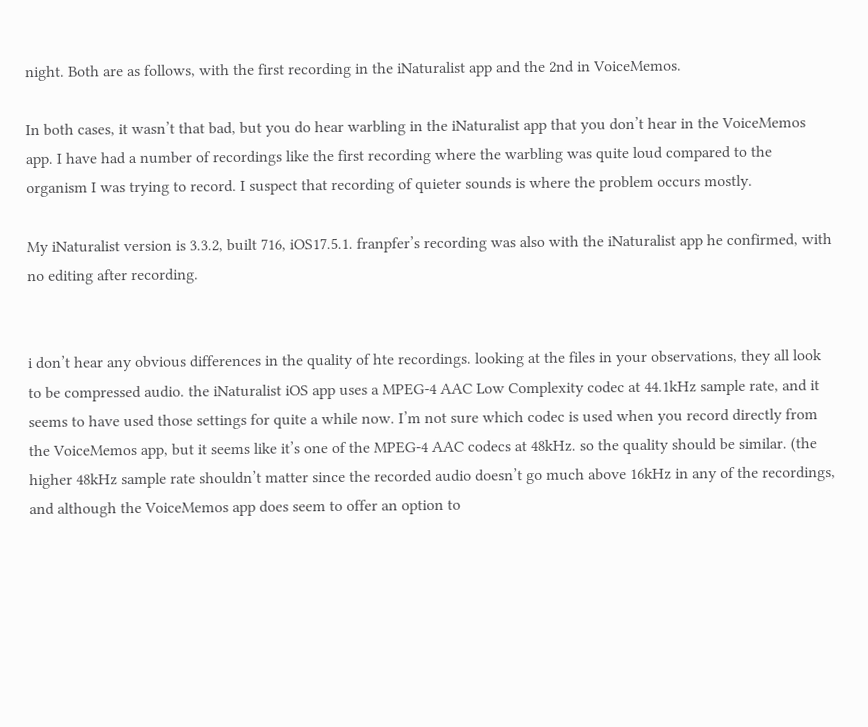night. Both are as follows, with the first recording in the iNaturalist app and the 2nd in VoiceMemos.

In both cases, it wasn’t that bad, but you do hear warbling in the iNaturalist app that you don’t hear in the VoiceMemos app. I have had a number of recordings like the first recording where the warbling was quite loud compared to the organism I was trying to record. I suspect that recording of quieter sounds is where the problem occurs mostly.

My iNaturalist version is 3.3.2, built 716, iOS17.5.1. franpfer’s recording was also with the iNaturalist app he confirmed, with no editing after recording.


i don’t hear any obvious differences in the quality of hte recordings. looking at the files in your observations, they all look to be compressed audio. the iNaturalist iOS app uses a MPEG-4 AAC Low Complexity codec at 44.1kHz sample rate, and it seems to have used those settings for quite a while now. I’m not sure which codec is used when you record directly from the VoiceMemos app, but it seems like it’s one of the MPEG-4 AAC codecs at 48kHz. so the quality should be similar. (the higher 48kHz sample rate shouldn’t matter since the recorded audio doesn’t go much above 16kHz in any of the recordings, and although the VoiceMemos app does seem to offer an option to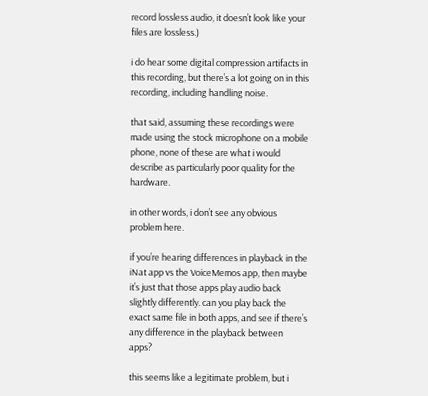record lossless audio, it doesn’t look like your files are lossless.)

i do hear some digital compression artifacts in this recording, but there’s a lot going on in this recording, including handling noise.

that said, assuming these recordings were made using the stock microphone on a mobile phone, none of these are what i would describe as particularly poor quality for the hardware.

in other words, i don’t see any obvious problem here.

if you’re hearing differences in playback in the iNat app vs the VoiceMemos app, then maybe it’s just that those apps play audio back slightly differently. can you play back the exact same file in both apps, and see if there’s any difference in the playback between apps?

this seems like a legitimate problem, but i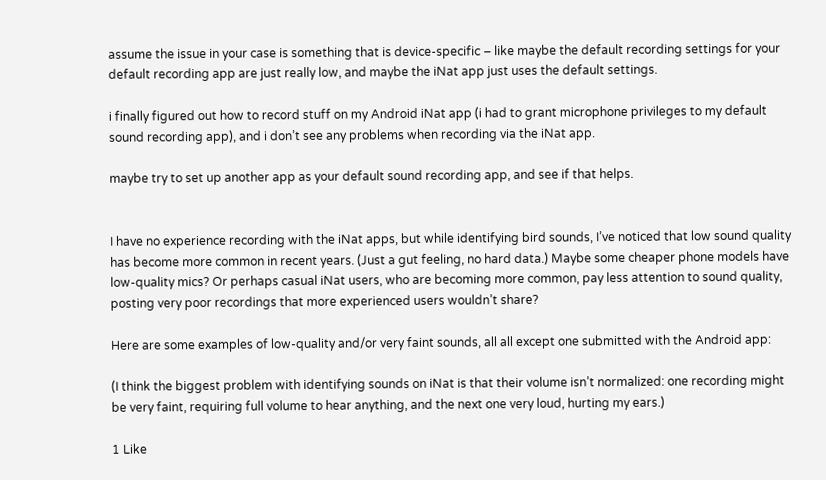assume the issue in your case is something that is device-specific – like maybe the default recording settings for your default recording app are just really low, and maybe the iNat app just uses the default settings.

i finally figured out how to record stuff on my Android iNat app (i had to grant microphone privileges to my default sound recording app), and i don’t see any problems when recording via the iNat app.

maybe try to set up another app as your default sound recording app, and see if that helps.


I have no experience recording with the iNat apps, but while identifying bird sounds, I’ve noticed that low sound quality has become more common in recent years. (Just a gut feeling, no hard data.) Maybe some cheaper phone models have low-quality mics? Or perhaps casual iNat users, who are becoming more common, pay less attention to sound quality, posting very poor recordings that more experienced users wouldn’t share?

Here are some examples of low-quality and/or very faint sounds, all all except one submitted with the Android app:

(I think the biggest problem with identifying sounds on iNat is that their volume isn’t normalized: one recording might be very faint, requiring full volume to hear anything, and the next one very loud, hurting my ears.)

1 Like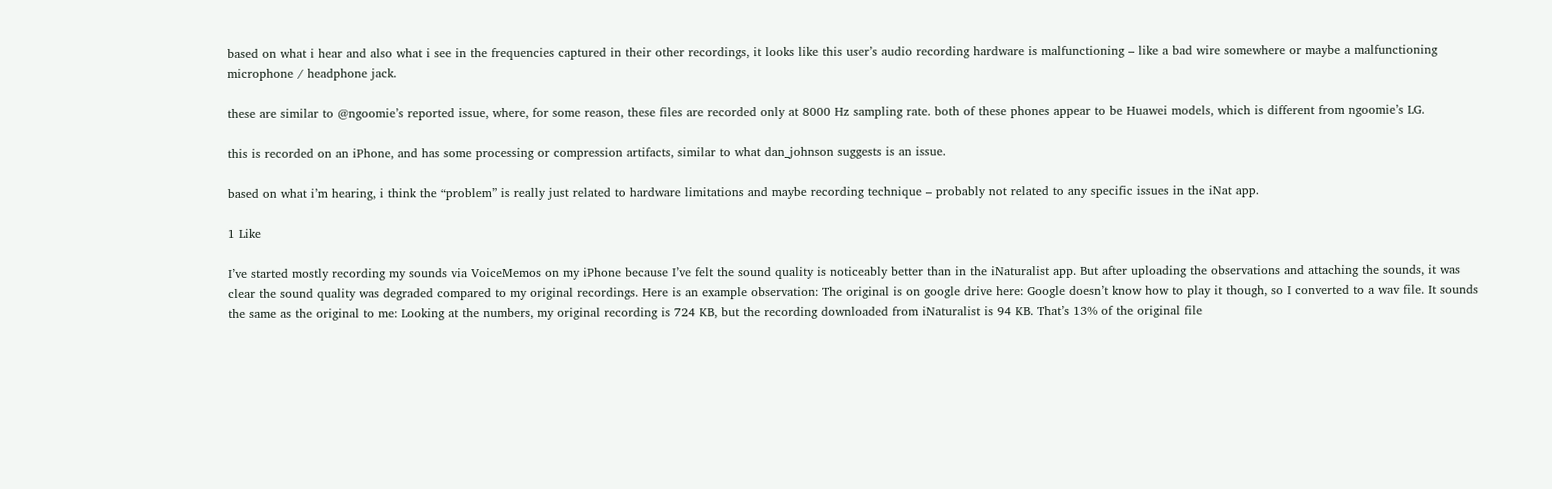based on what i hear and also what i see in the frequencies captured in their other recordings, it looks like this user’s audio recording hardware is malfunctioning – like a bad wire somewhere or maybe a malfunctioning microphone / headphone jack.

these are similar to @ngoomie’s reported issue, where, for some reason, these files are recorded only at 8000 Hz sampling rate. both of these phones appear to be Huawei models, which is different from ngoomie’s LG.

this is recorded on an iPhone, and has some processing or compression artifacts, similar to what dan_johnson suggests is an issue.

based on what i’m hearing, i think the “problem” is really just related to hardware limitations and maybe recording technique – probably not related to any specific issues in the iNat app.

1 Like

I’ve started mostly recording my sounds via VoiceMemos on my iPhone because I’ve felt the sound quality is noticeably better than in the iNaturalist app. But after uploading the observations and attaching the sounds, it was clear the sound quality was degraded compared to my original recordings. Here is an example observation: The original is on google drive here: Google doesn’t know how to play it though, so I converted to a wav file. It sounds the same as the original to me: Looking at the numbers, my original recording is 724 KB, but the recording downloaded from iNaturalist is 94 KB. That’s 13% of the original file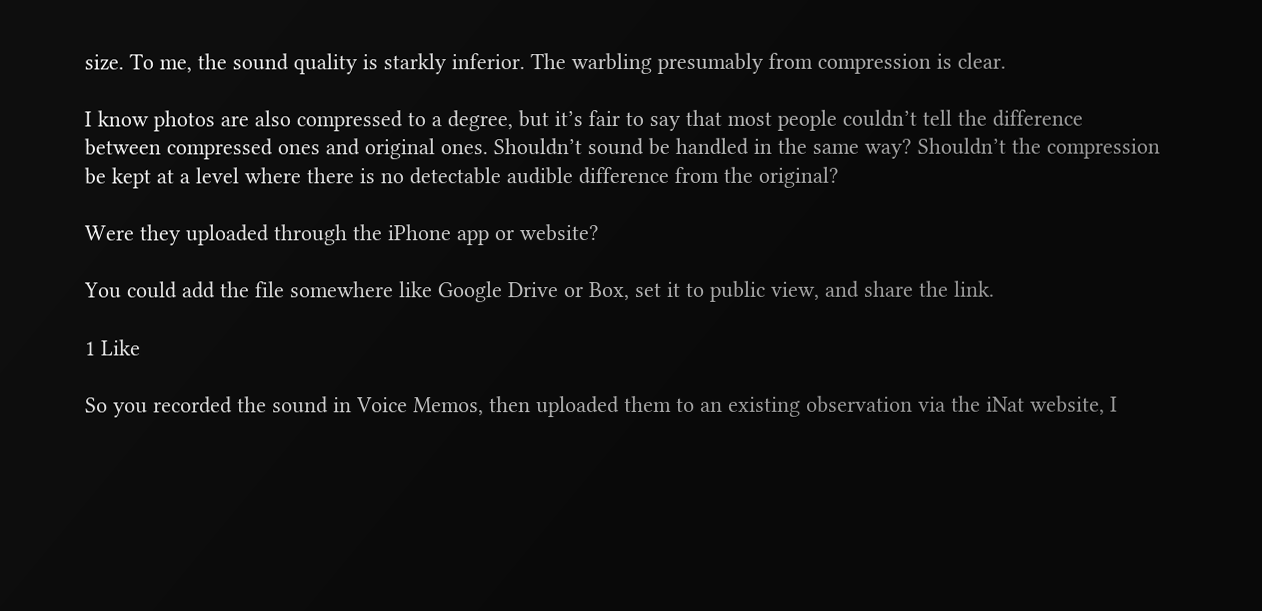size. To me, the sound quality is starkly inferior. The warbling presumably from compression is clear.

I know photos are also compressed to a degree, but it’s fair to say that most people couldn’t tell the difference between compressed ones and original ones. Shouldn’t sound be handled in the same way? Shouldn’t the compression be kept at a level where there is no detectable audible difference from the original?

Were they uploaded through the iPhone app or website?

You could add the file somewhere like Google Drive or Box, set it to public view, and share the link.

1 Like

So you recorded the sound in Voice Memos, then uploaded them to an existing observation via the iNat website, I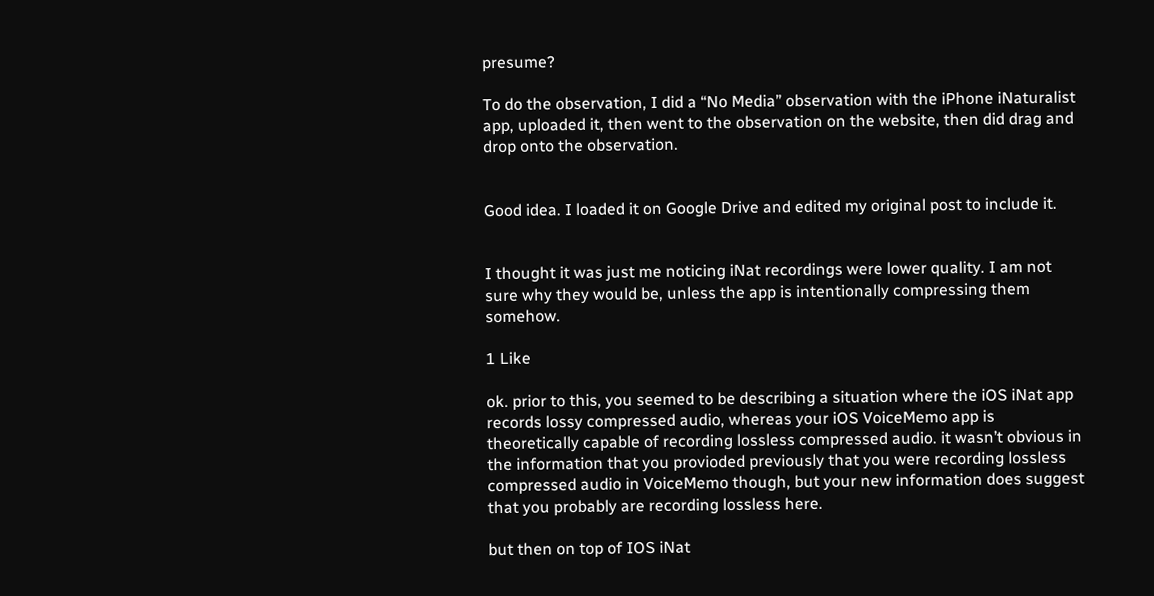presume?

To do the observation, I did a “No Media” observation with the iPhone iNaturalist app, uploaded it, then went to the observation on the website, then did drag and drop onto the observation.


Good idea. I loaded it on Google Drive and edited my original post to include it.


I thought it was just me noticing iNat recordings were lower quality. I am not sure why they would be, unless the app is intentionally compressing them somehow.

1 Like

ok. prior to this, you seemed to be describing a situation where the iOS iNat app records lossy compressed audio, whereas your iOS VoiceMemo app is theoretically capable of recording lossless compressed audio. it wasn’t obvious in the information that you provioded previously that you were recording lossless compressed audio in VoiceMemo though, but your new information does suggest that you probably are recording lossless here.

but then on top of IOS iNat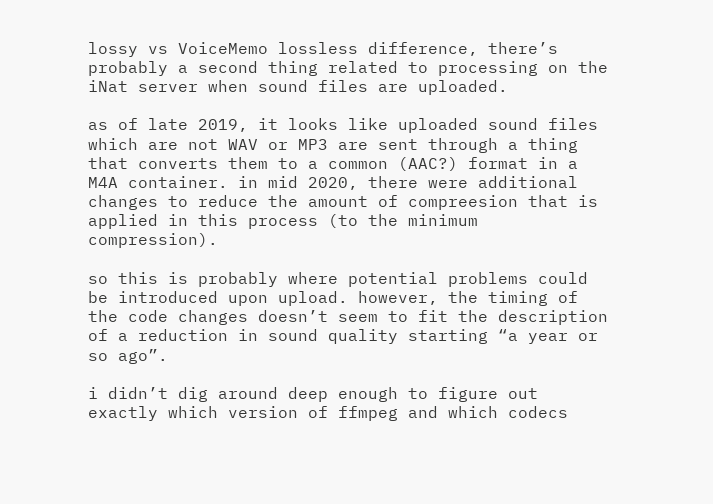lossy vs VoiceMemo lossless difference, there’s probably a second thing related to processing on the iNat server when sound files are uploaded.

as of late 2019, it looks like uploaded sound files which are not WAV or MP3 are sent through a thing that converts them to a common (AAC?) format in a M4A container. in mid 2020, there were additional changes to reduce the amount of compreesion that is applied in this process (to the minimum compression).

so this is probably where potential problems could be introduced upon upload. however, the timing of the code changes doesn’t seem to fit the description of a reduction in sound quality starting “a year or so ago”.

i didn’t dig around deep enough to figure out exactly which version of ffmpeg and which codecs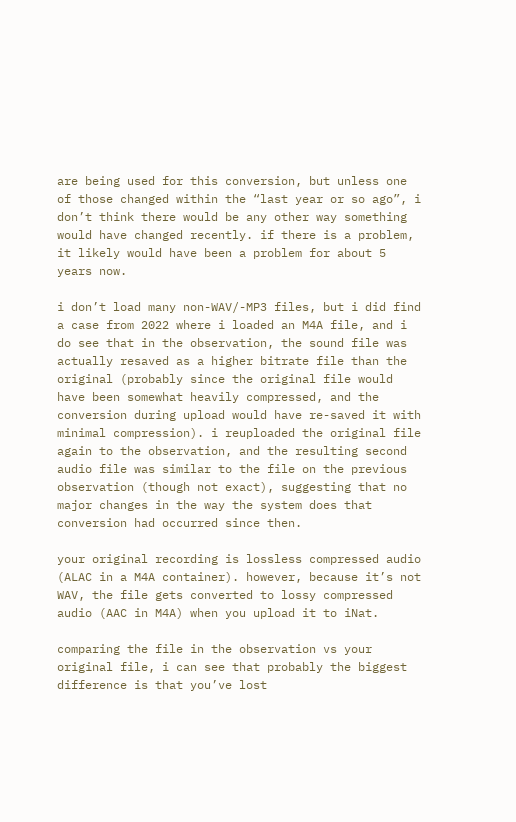are being used for this conversion, but unless one of those changed within the “last year or so ago”, i don’t think there would be any other way something would have changed recently. if there is a problem, it likely would have been a problem for about 5 years now.

i don’t load many non-WAV/-MP3 files, but i did find a case from 2022 where i loaded an M4A file, and i do see that in the observation, the sound file was actually resaved as a higher bitrate file than the original (probably since the original file would have been somewhat heavily compressed, and the conversion during upload would have re-saved it with minimal compression). i reuploaded the original file again to the observation, and the resulting second audio file was similar to the file on the previous observation (though not exact), suggesting that no major changes in the way the system does that conversion had occurred since then.

your original recording is lossless compressed audio (ALAC in a M4A container). however, because it’s not WAV, the file gets converted to lossy compressed audio (AAC in M4A) when you upload it to iNat.

comparing the file in the observation vs your original file, i can see that probably the biggest difference is that you’ve lost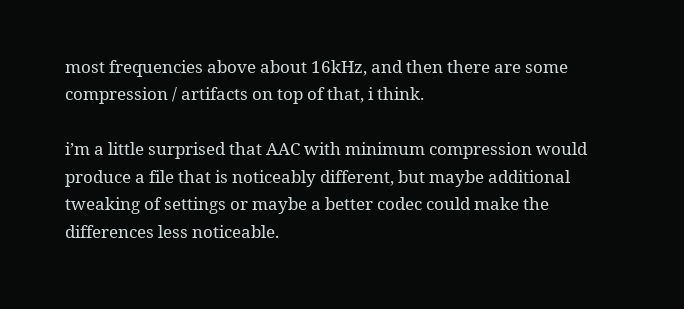most frequencies above about 16kHz, and then there are some compression / artifacts on top of that, i think.

i’m a little surprised that AAC with minimum compression would produce a file that is noticeably different, but maybe additional tweaking of settings or maybe a better codec could make the differences less noticeable.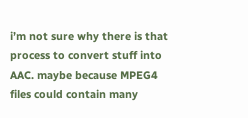i’m not sure why there is that process to convert stuff into AAC. maybe because MPEG4 files could contain many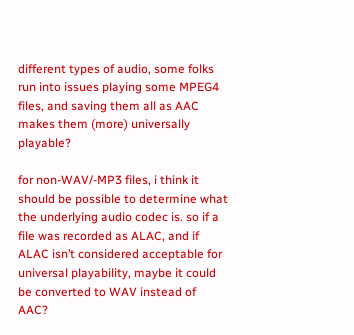different types of audio, some folks run into issues playing some MPEG4 files, and saving them all as AAC makes them (more) universally playable?

for non-WAV/-MP3 files, i think it should be possible to determine what the underlying audio codec is. so if a file was recorded as ALAC, and if ALAC isn’t considered acceptable for universal playability, maybe it could be converted to WAV instead of AAC?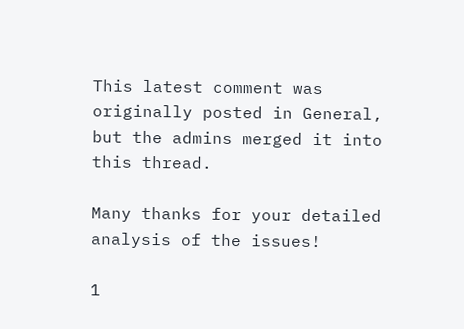This latest comment was originally posted in General, but the admins merged it into this thread.

Many thanks for your detailed analysis of the issues!

1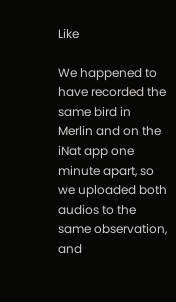Like

We happened to have recorded the same bird in Merlin and on the iNat app one minute apart, so we uploaded both audios to the same observation, and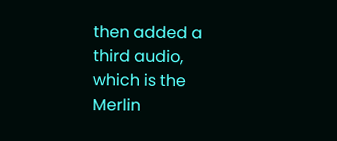then added a third audio, which is the Merlin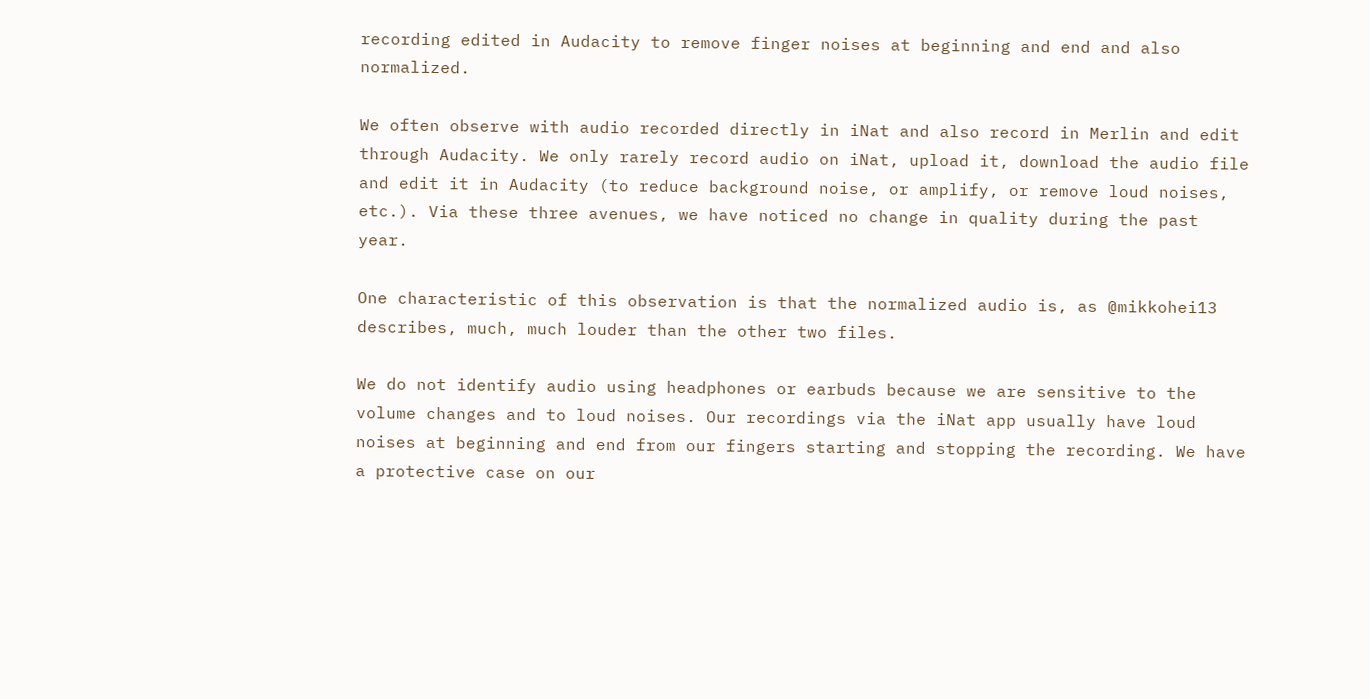recording edited in Audacity to remove finger noises at beginning and end and also normalized.

We often observe with audio recorded directly in iNat and also record in Merlin and edit through Audacity. We only rarely record audio on iNat, upload it, download the audio file and edit it in Audacity (to reduce background noise, or amplify, or remove loud noises, etc.). Via these three avenues, we have noticed no change in quality during the past year.

One characteristic of this observation is that the normalized audio is, as @mikkohei13 describes, much, much louder than the other two files.

We do not identify audio using headphones or earbuds because we are sensitive to the volume changes and to loud noises. Our recordings via the iNat app usually have loud noises at beginning and end from our fingers starting and stopping the recording. We have a protective case on our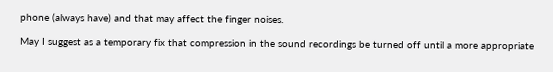phone (always have) and that may affect the finger noises.

May I suggest as a temporary fix that compression in the sound recordings be turned off until a more appropriate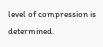level of compression is determined.